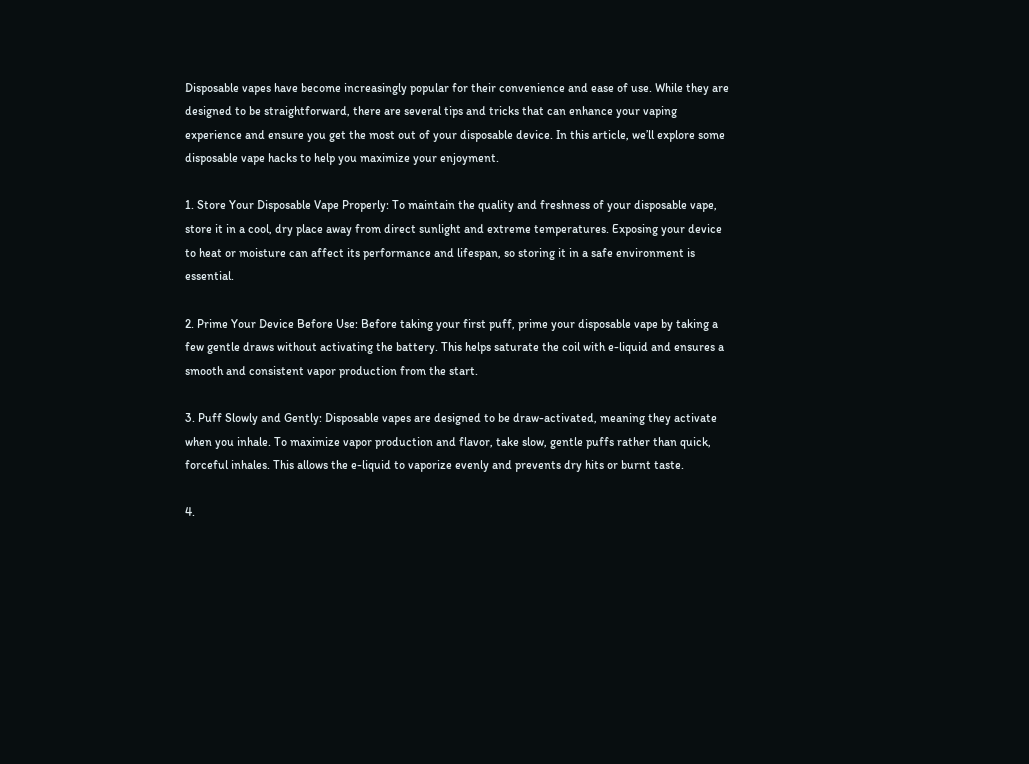Disposable vapes have become increasingly popular for their convenience and ease of use. While they are designed to be straightforward, there are several tips and tricks that can enhance your vaping experience and ensure you get the most out of your disposable device. In this article, we’ll explore some disposable vape hacks to help you maximize your enjoyment.

1. Store Your Disposable Vape Properly: To maintain the quality and freshness of your disposable vape, store it in a cool, dry place away from direct sunlight and extreme temperatures. Exposing your device to heat or moisture can affect its performance and lifespan, so storing it in a safe environment is essential.

2. Prime Your Device Before Use: Before taking your first puff, prime your disposable vape by taking a few gentle draws without activating the battery. This helps saturate the coil with e-liquid and ensures a smooth and consistent vapor production from the start.

3. Puff Slowly and Gently: Disposable vapes are designed to be draw-activated, meaning they activate when you inhale. To maximize vapor production and flavor, take slow, gentle puffs rather than quick, forceful inhales. This allows the e-liquid to vaporize evenly and prevents dry hits or burnt taste.

4.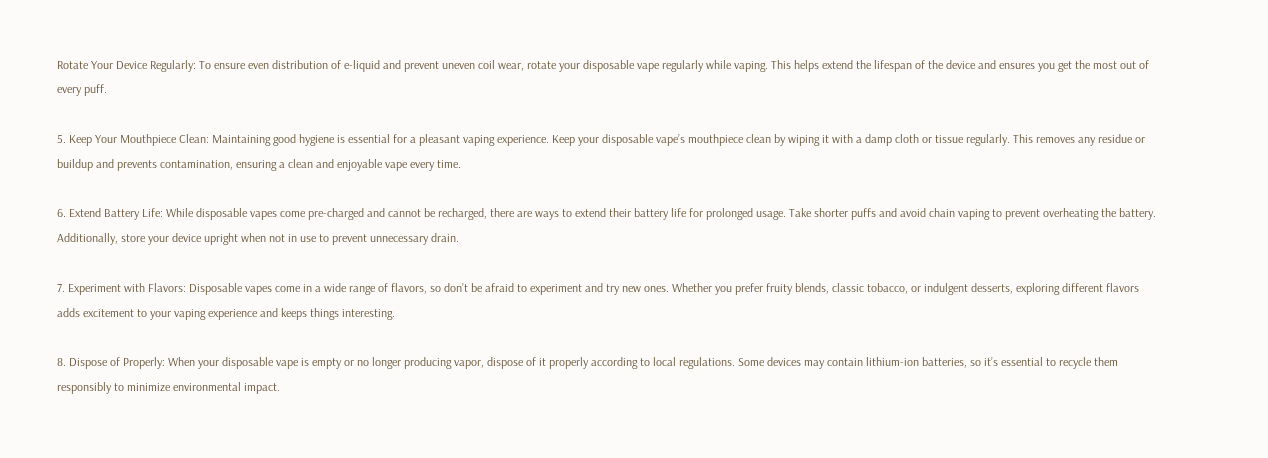Rotate Your Device Regularly: To ensure even distribution of e-liquid and prevent uneven coil wear, rotate your disposable vape regularly while vaping. This helps extend the lifespan of the device and ensures you get the most out of every puff.

5. Keep Your Mouthpiece Clean: Maintaining good hygiene is essential for a pleasant vaping experience. Keep your disposable vape’s mouthpiece clean by wiping it with a damp cloth or tissue regularly. This removes any residue or buildup and prevents contamination, ensuring a clean and enjoyable vape every time.

6. Extend Battery Life: While disposable vapes come pre-charged and cannot be recharged, there are ways to extend their battery life for prolonged usage. Take shorter puffs and avoid chain vaping to prevent overheating the battery. Additionally, store your device upright when not in use to prevent unnecessary drain.

7. Experiment with Flavors: Disposable vapes come in a wide range of flavors, so don’t be afraid to experiment and try new ones. Whether you prefer fruity blends, classic tobacco, or indulgent desserts, exploring different flavors adds excitement to your vaping experience and keeps things interesting.

8. Dispose of Properly: When your disposable vape is empty or no longer producing vapor, dispose of it properly according to local regulations. Some devices may contain lithium-ion batteries, so it’s essential to recycle them responsibly to minimize environmental impact.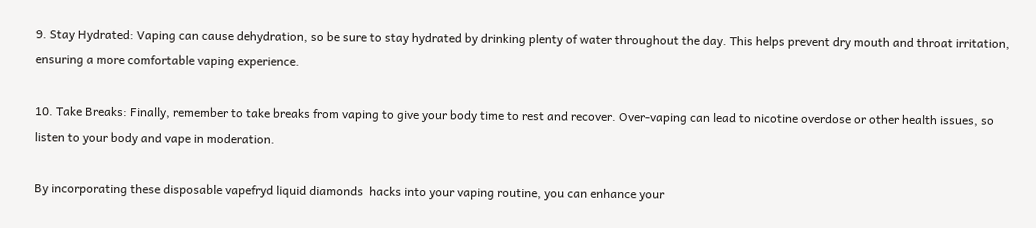9. Stay Hydrated: Vaping can cause dehydration, so be sure to stay hydrated by drinking plenty of water throughout the day. This helps prevent dry mouth and throat irritation, ensuring a more comfortable vaping experience.

10. Take Breaks: Finally, remember to take breaks from vaping to give your body time to rest and recover. Over-vaping can lead to nicotine overdose or other health issues, so listen to your body and vape in moderation.

By incorporating these disposable vapefryd liquid diamonds  hacks into your vaping routine, you can enhance your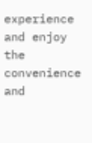experience and enjoy the convenience and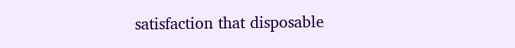satisfaction that disposable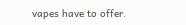vapes have to offer.